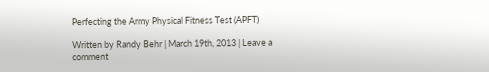Perfecting the Army Physical Fitness Test (APFT)

Written by Randy Behr | March 19th, 2013 | Leave a comment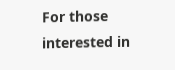For those interested in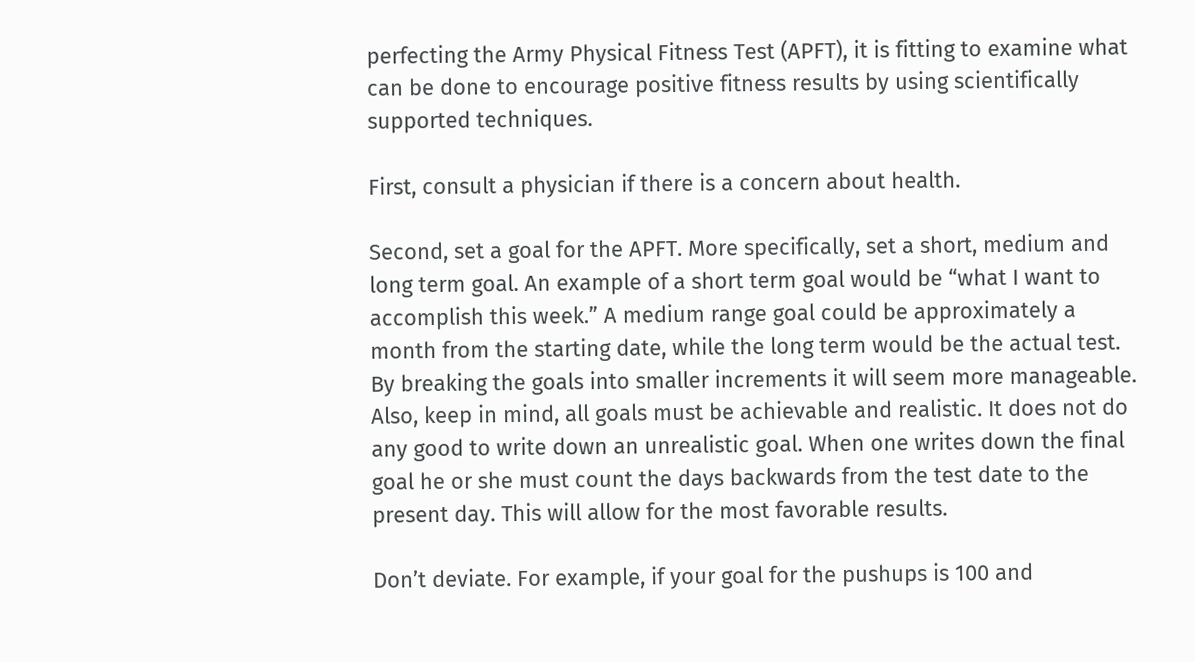perfecting the Army Physical Fitness Test (APFT), it is fitting to examine what can be done to encourage positive fitness results by using scientifically supported techniques.

First, consult a physician if there is a concern about health.

Second, set a goal for the APFT. More specifically, set a short, medium and long term goal. An example of a short term goal would be “what I want to accomplish this week.” A medium range goal could be approximately a month from the starting date, while the long term would be the actual test. By breaking the goals into smaller increments it will seem more manageable. Also, keep in mind, all goals must be achievable and realistic. It does not do any good to write down an unrealistic goal. When one writes down the final goal he or she must count the days backwards from the test date to the present day. This will allow for the most favorable results.

Don’t deviate. For example, if your goal for the pushups is 100 and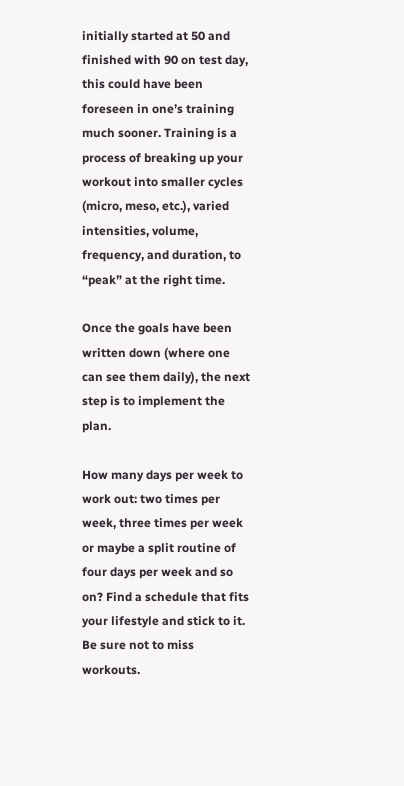initially started at 50 and finished with 90 on test day, this could have been foreseen in one’s training much sooner. Training is a process of breaking up your workout into smaller cycles (micro, meso, etc.), varied intensities, volume, frequency, and duration, to “peak” at the right time.

Once the goals have been written down (where one can see them daily), the next step is to implement the plan.

How many days per week to work out: two times per week, three times per week or maybe a split routine of four days per week and so on? Find a schedule that fits your lifestyle and stick to it. Be sure not to miss workouts.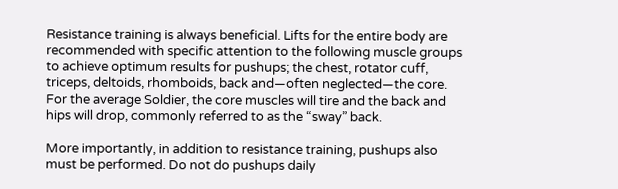Resistance training is always beneficial. Lifts for the entire body are recommended with specific attention to the following muscle groups to achieve optimum results for pushups; the chest, rotator cuff, triceps, deltoids, rhomboids, back and—often neglected—the core. For the average Soldier, the core muscles will tire and the back and hips will drop, commonly referred to as the “sway” back.

More importantly, in addition to resistance training, pushups also must be performed. Do not do pushups daily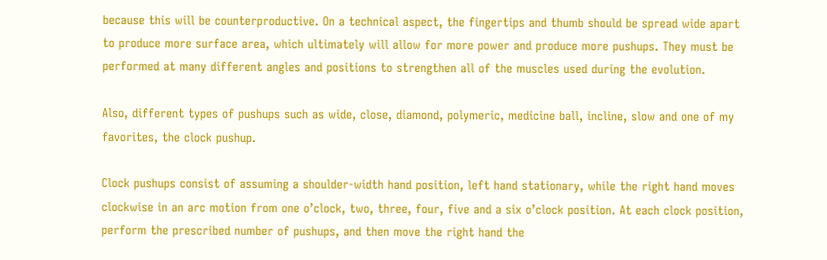because this will be counterproductive. On a technical aspect, the fingertips and thumb should be spread wide apart to produce more surface area, which ultimately will allow for more power and produce more pushups. They must be performed at many different angles and positions to strengthen all of the muscles used during the evolution.

Also, different types of pushups such as wide, close, diamond, polymeric, medicine ball, incline, slow and one of my favorites, the clock pushup.

Clock pushups consist of assuming a shoulder-width hand position, left hand stationary, while the right hand moves clockwise in an arc motion from one o’clock, two, three, four, five and a six o’clock position. At each clock position, perform the prescribed number of pushups, and then move the right hand the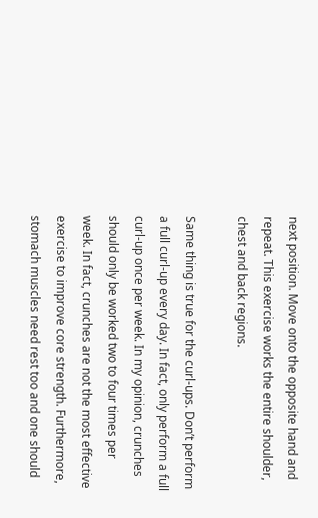next position. Move onto the opposite hand and repeat. This exercise works the entire shoulder, chest and back regions.

Same thing is true for the curl-ups. Don’t perform a full curl-up every day. In fact, only perform a full curl-up once per week. In my opinion, crunches should only be worked two to four times per week. In fact, crunches are not the most effective exercise to improve core strength. Furthermore, stomach muscles need rest too and one should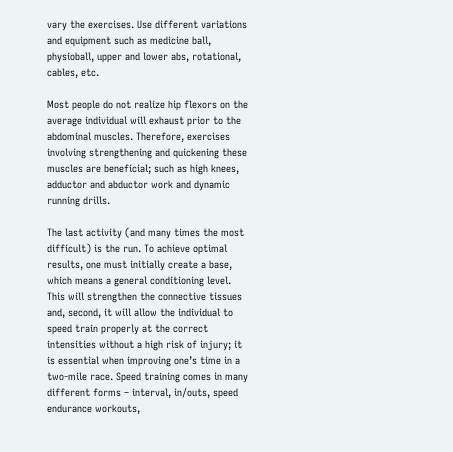vary the exercises. Use different variations and equipment such as medicine ball, physioball, upper and lower abs, rotational, cables, etc.

Most people do not realize hip flexors on the average individual will exhaust prior to the abdominal muscles. Therefore, exercises involving strengthening and quickening these muscles are beneficial; such as high knees, adductor and abductor work and dynamic running drills.

The last activity (and many times the most difficult) is the run. To achieve optimal results, one must initially create a base, which means a general conditioning level. This will strengthen the connective tissues and, second, it will allow the individual to speed train properly at the correct intensities without a high risk of injury; it is essential when improving one’s time in a two-mile race. Speed training comes in many different forms – interval, in/outs, speed endurance workouts,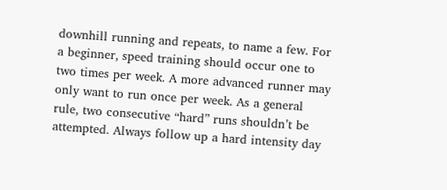downhill running and repeats, to name a few. For a beginner, speed training should occur one to two times per week. A more advanced runner may only want to run once per week. As a general rule, two consecutive “hard” runs shouldn’t be attempted. Always follow up a hard intensity day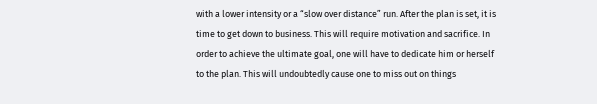with a lower intensity or a “slow over distance” run. After the plan is set, it is time to get down to business. This will require motivation and sacrifice. In order to achieve the ultimate goal, one will have to dedicate him or herself to the plan. This will undoubtedly cause one to miss out on things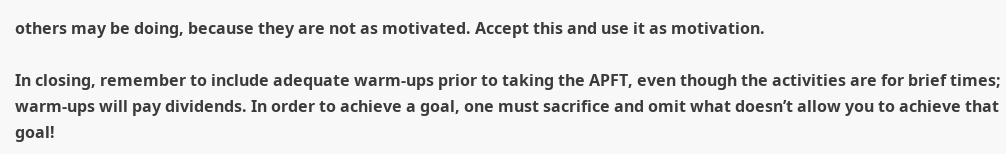others may be doing, because they are not as motivated. Accept this and use it as motivation.

In closing, remember to include adequate warm-ups prior to taking the APFT, even though the activities are for brief times; warm-ups will pay dividends. In order to achieve a goal, one must sacrifice and omit what doesn’t allow you to achieve that goal!